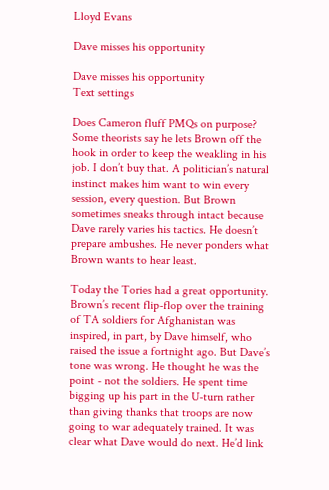Lloyd Evans

Dave misses his opportunity

Dave misses his opportunity
Text settings

Does Cameron fluff PMQs on purpose? Some theorists say he lets Brown off the hook in order to keep the weakling in his job. I don’t buy that. A politician’s natural instinct makes him want to win every session, every question. But Brown sometimes sneaks through intact because Dave rarely varies his tactics. He doesn’t prepare ambushes. He never ponders what Brown wants to hear least.

Today the Tories had a great opportunity. Brown’s recent flip-flop over the training of TA soldiers for Afghanistan was inspired, in part, by Dave himself, who raised the issue a fortnight ago. But Dave’s tone was wrong. He thought he was the point - not the soldiers. He spent time bigging up his part in the U-turn rather than giving thanks that troops are now going to war adequately trained. It was clear what Dave would do next. He’d link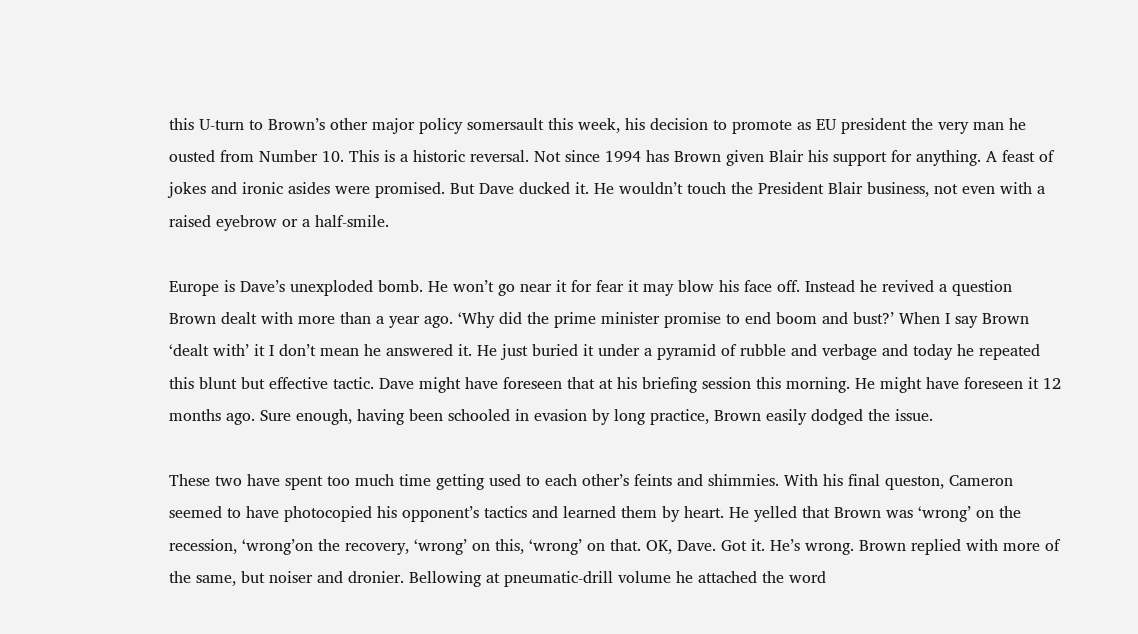this U-turn to Brown’s other major policy somersault this week, his decision to promote as EU president the very man he ousted from Number 10. This is a historic reversal. Not since 1994 has Brown given Blair his support for anything. A feast of jokes and ironic asides were promised. But Dave ducked it. He wouldn’t touch the President Blair business, not even with a raised eyebrow or a half-smile.

Europe is Dave’s unexploded bomb. He won’t go near it for fear it may blow his face off. Instead he revived a question Brown dealt with more than a year ago. ‘Why did the prime minister promise to end boom and bust?’ When I say Brown ‘dealt with’ it I don’t mean he answered it. He just buried it under a pyramid of rubble and verbage and today he repeated this blunt but effective tactic. Dave might have foreseen that at his briefing session this morning. He might have foreseen it 12 months ago. Sure enough, having been schooled in evasion by long practice, Brown easily dodged the issue.

These two have spent too much time getting used to each other’s feints and shimmies. With his final queston, Cameron seemed to have photocopied his opponent’s tactics and learned them by heart. He yelled that Brown was ‘wrong’ on the recession, ‘wrong’on the recovery, ‘wrong’ on this, ‘wrong’ on that. OK, Dave. Got it. He’s wrong. Brown replied with more of the same, but noiser and dronier. Bellowing at pneumatic-drill volume he attached the word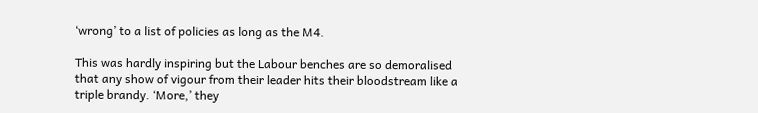‘wrong’ to a list of policies as long as the M4.

This was hardly inspiring but the Labour benches are so demoralised that any show of vigour from their leader hits their bloodstream like a triple brandy. ‘More,’ they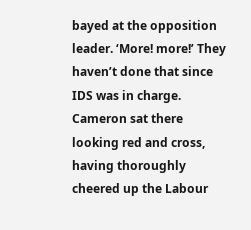bayed at the opposition leader. ‘More! more!’ They haven’t done that since IDS was in charge. Cameron sat there looking red and cross, having thoroughly cheered up the Labour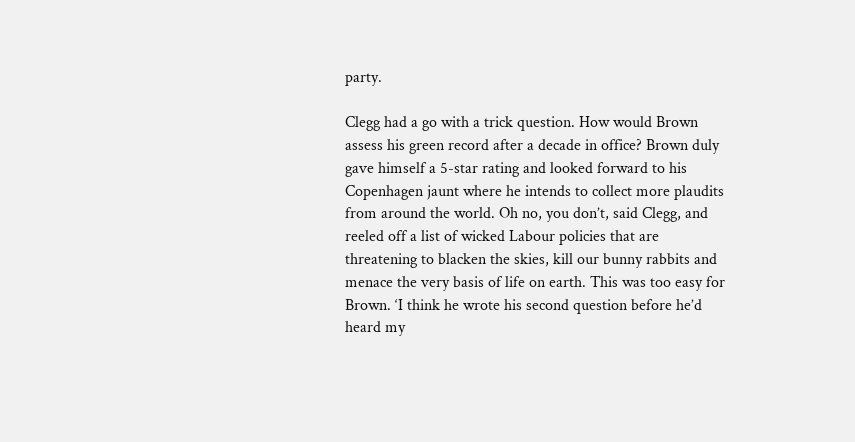party.

Clegg had a go with a trick question. How would Brown assess his green record after a decade in office? Brown duly gave himself a 5-star rating and looked forward to his Copenhagen jaunt where he intends to collect more plaudits from around the world. Oh no, you don’t, said Clegg, and reeled off a list of wicked Labour policies that are threatening to blacken the skies, kill our bunny rabbits and menace the very basis of life on earth. This was too easy for Brown. ‘I think he wrote his second question before he’d heard my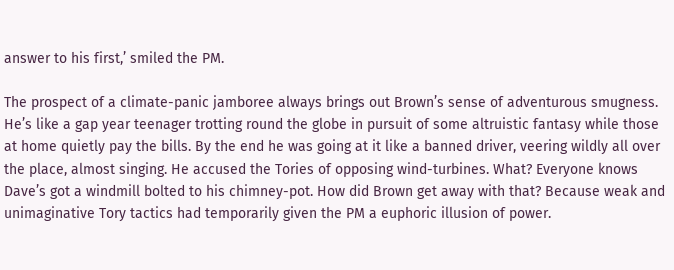answer to his first,’ smiled the PM.

The prospect of a climate-panic jamboree always brings out Brown’s sense of adventurous smugness. He’s like a gap year teenager trotting round the globe in pursuit of some altruistic fantasy while those at home quietly pay the bills. By the end he was going at it like a banned driver, veering wildly all over the place, almost singing. He accused the Tories of opposing wind-turbines. What? Everyone knows Dave’s got a windmill bolted to his chimney-pot. How did Brown get away with that? Because weak and unimaginative Tory tactics had temporarily given the PM a euphoric illusion of power.